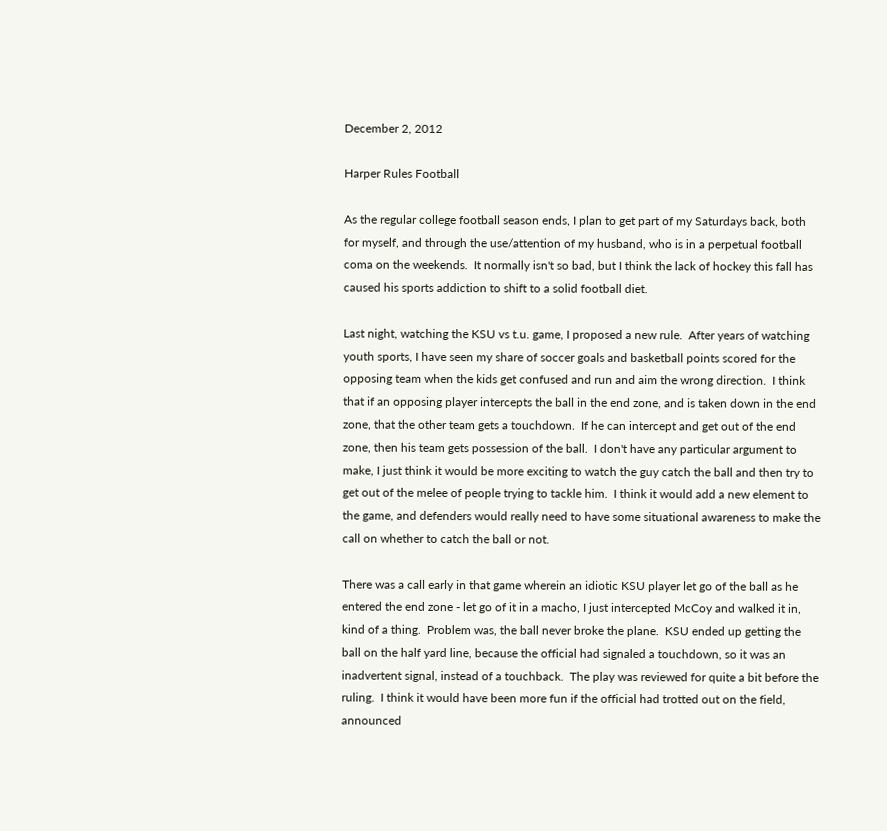December 2, 2012

Harper Rules Football

As the regular college football season ends, I plan to get part of my Saturdays back, both for myself, and through the use/attention of my husband, who is in a perpetual football coma on the weekends.  It normally isn't so bad, but I think the lack of hockey this fall has caused his sports addiction to shift to a solid football diet.

Last night, watching the KSU vs t.u. game, I proposed a new rule.  After years of watching youth sports, I have seen my share of soccer goals and basketball points scored for the opposing team when the kids get confused and run and aim the wrong direction.  I think that if an opposing player intercepts the ball in the end zone, and is taken down in the end zone, that the other team gets a touchdown.  If he can intercept and get out of the end zone, then his team gets possession of the ball.  I don't have any particular argument to make, I just think it would be more exciting to watch the guy catch the ball and then try to get out of the melee of people trying to tackle him.  I think it would add a new element to the game, and defenders would really need to have some situational awareness to make the call on whether to catch the ball or not.

There was a call early in that game wherein an idiotic KSU player let go of the ball as he entered the end zone - let go of it in a macho, I just intercepted McCoy and walked it in, kind of a thing.  Problem was, the ball never broke the plane.  KSU ended up getting the ball on the half yard line, because the official had signaled a touchdown, so it was an inadvertent signal, instead of a touchback.  The play was reviewed for quite a bit before the ruling.  I think it would have been more fun if the official had trotted out on the field, announced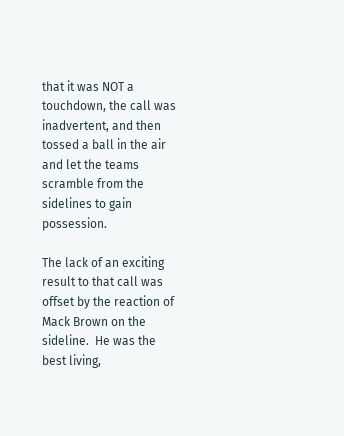that it was NOT a touchdown, the call was inadvertent, and then tossed a ball in the air and let the teams scramble from the sidelines to gain possession.

The lack of an exciting result to that call was offset by the reaction of Mack Brown on the sideline.  He was the best living,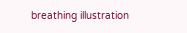breathing illustration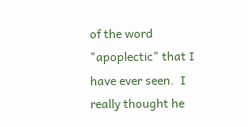of the word "apoplectic" that I have ever seen.  I really thought he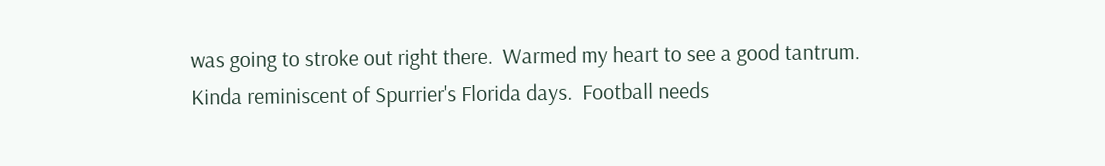was going to stroke out right there.  Warmed my heart to see a good tantrum.  Kinda reminiscent of Spurrier's Florida days.  Football needs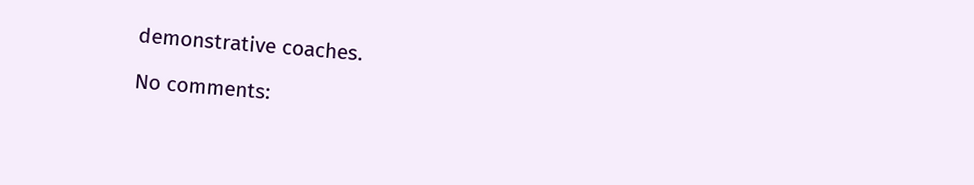demonstrative coaches.

No comments: